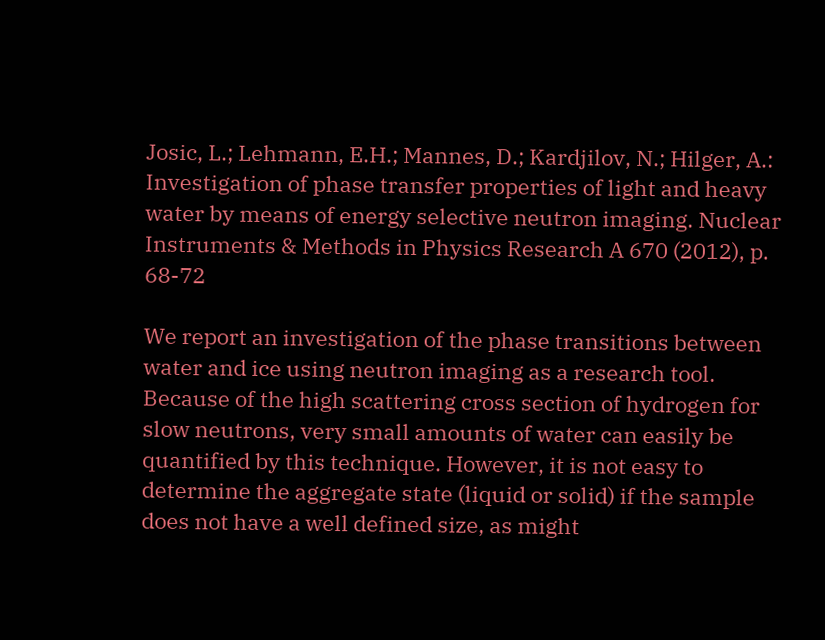Josic, L.; Lehmann, E.H.; Mannes, D.; Kardjilov, N.; Hilger, A.: Investigation of phase transfer properties of light and heavy water by means of energy selective neutron imaging. Nuclear Instruments & Methods in Physics Research A 670 (2012), p. 68-72

We report an investigation of the phase transitions between water and ice using neutron imaging as a research tool. Because of the high scattering cross section of hydrogen for slow neutrons, very small amounts of water can easily be quantified by this technique. However, it is not easy to determine the aggregate state (liquid or solid) if the sample does not have a well defined size, as might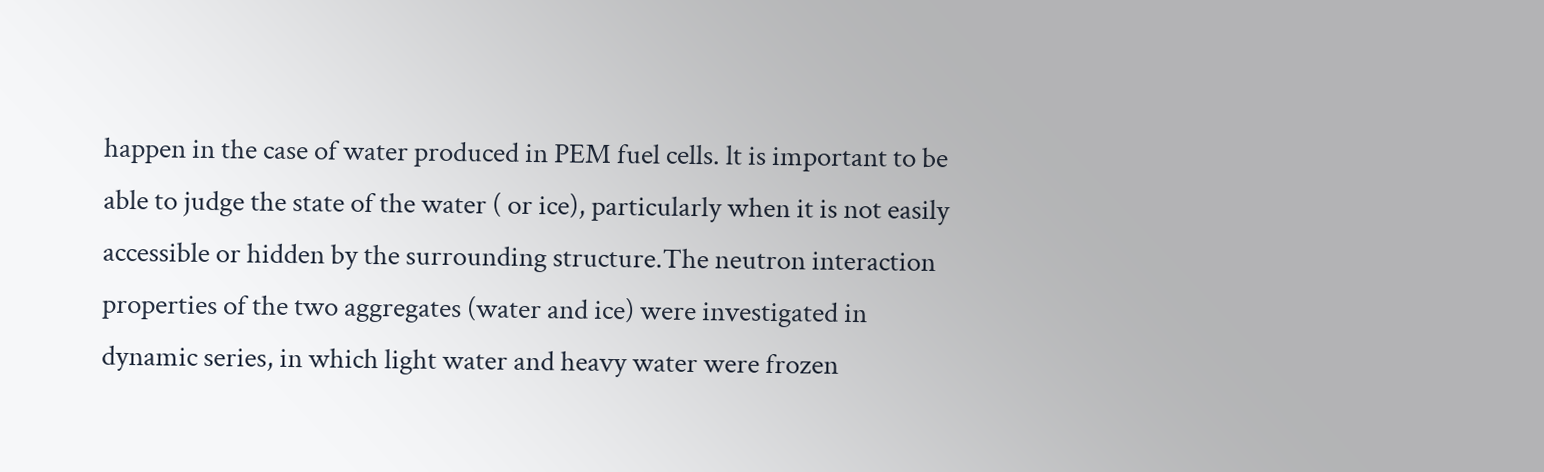happen in the case of water produced in PEM fuel cells. lt is important to be able to judge the state of the water ( or ice), particularly when it is not easily accessible or hidden by the surrounding structure.The neutron interaction properties of the two aggregates (water and ice) were investigated in dynamic series, in which light water and heavy water were frozen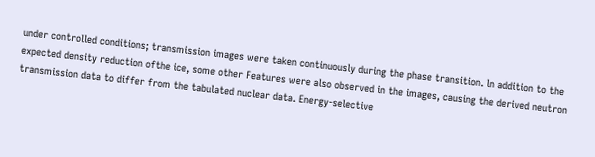under controlled conditions; transmission images were taken continuously during the phase transition. ln addition to the expected density reduction ofthe ice, some other Features were also observed in the images, causing the derived neutron transmission data to differ from the tabulated nuclear data. Energy-selective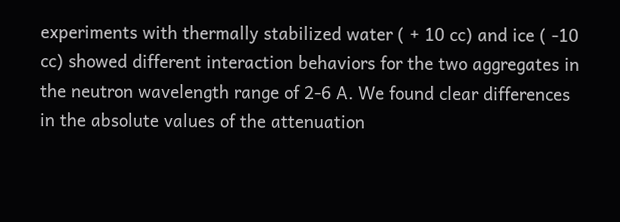experiments with thermally stabilized water ( + 10 cc) and ice ( -10 cc) showed different interaction behaviors for the two aggregates in the neutron wavelength range of 2-6 A. We found clear differences in the absolute values of the attenuation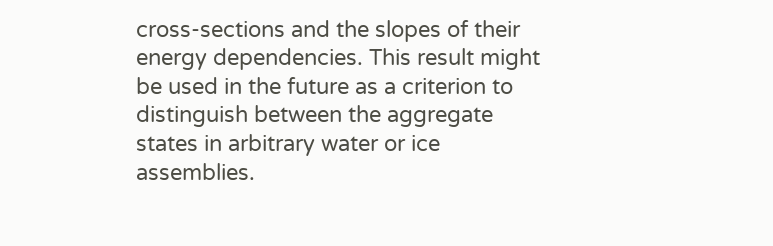cross-sections and the slopes of their energy dependencies. This result might be used in the future as a criterion to distinguish between the aggregate states in arbitrary water or ice assemblies.